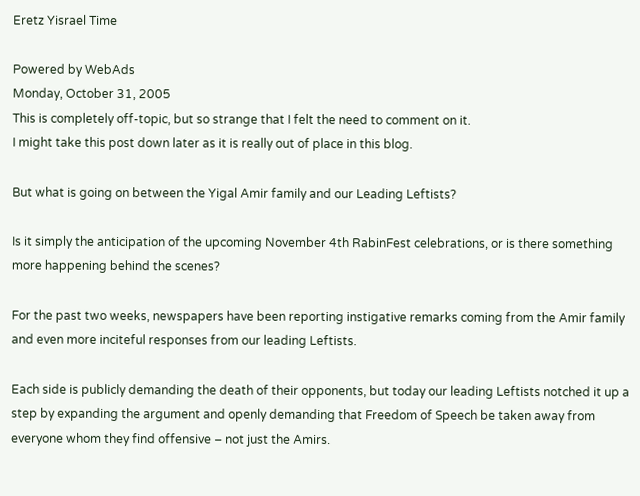Eretz Yisrael Time

Powered by WebAds
Monday, October 31, 2005
This is completely off-topic, but so strange that I felt the need to comment on it.
I might take this post down later as it is really out of place in this blog.

But what is going on between the Yigal Amir family and our Leading Leftists?

Is it simply the anticipation of the upcoming November 4th RabinFest celebrations, or is there something more happening behind the scenes?

For the past two weeks, newspapers have been reporting instigative remarks coming from the Amir family and even more inciteful responses from our leading Leftists.

Each side is publicly demanding the death of their opponents, but today our leading Leftists notched it up a step by expanding the argument and openly demanding that Freedom of Speech be taken away from everyone whom they find offensive – not just the Amirs.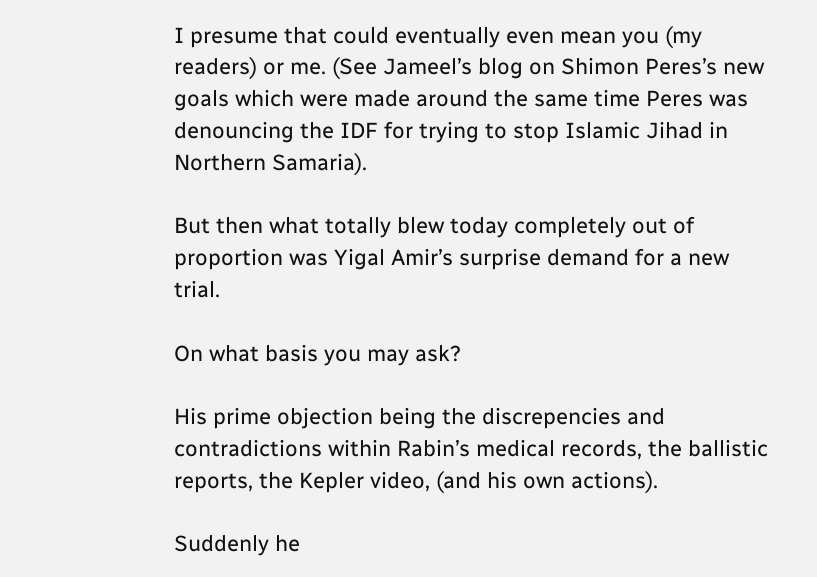I presume that could eventually even mean you (my readers) or me. (See Jameel’s blog on Shimon Peres’s new goals which were made around the same time Peres was denouncing the IDF for trying to stop Islamic Jihad in Northern Samaria).

But then what totally blew today completely out of proportion was Yigal Amir’s surprise demand for a new trial.

On what basis you may ask?

His prime objection being the discrepencies and contradictions within Rabin’s medical records, the ballistic reports, the Kepler video, (and his own actions).

Suddenly he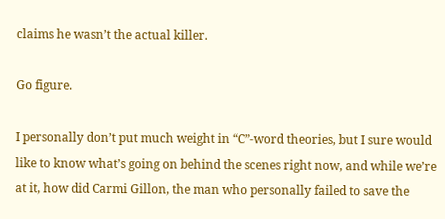claims he wasn’t the actual killer.

Go figure.

I personally don’t put much weight in “C”-word theories, but I sure would like to know what’s going on behind the scenes right now, and while we’re at it, how did Carmi Gillon, the man who personally failed to save the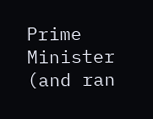Prime Minister (and ran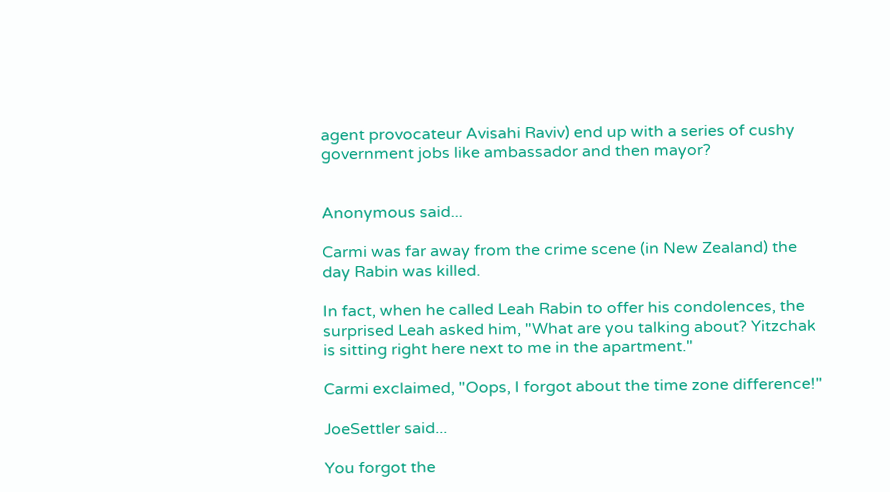agent provocateur Avisahi Raviv) end up with a series of cushy government jobs like ambassador and then mayor?


Anonymous said...

Carmi was far away from the crime scene (in New Zealand) the day Rabin was killed.

In fact, when he called Leah Rabin to offer his condolences, the surprised Leah asked him, "What are you talking about? Yitzchak is sitting right here next to me in the apartment."

Carmi exclaimed, "Oops, I forgot about the time zone difference!"

JoeSettler said...

You forgot the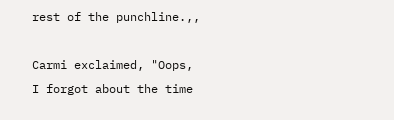rest of the punchline.,,

Carmi exclaimed, "Oops, I forgot about the time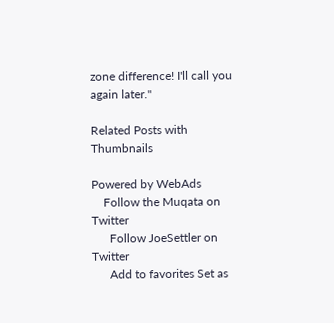zone difference! I'll call you again later."

Related Posts with Thumbnails

Powered by WebAds
    Follow the Muqata on Twitter
      Follow JoeSettler on Twitter
      Add to favorites Set as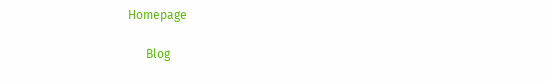Homepage

      Blog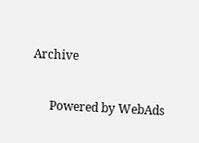Archive

      Powered by WebAds